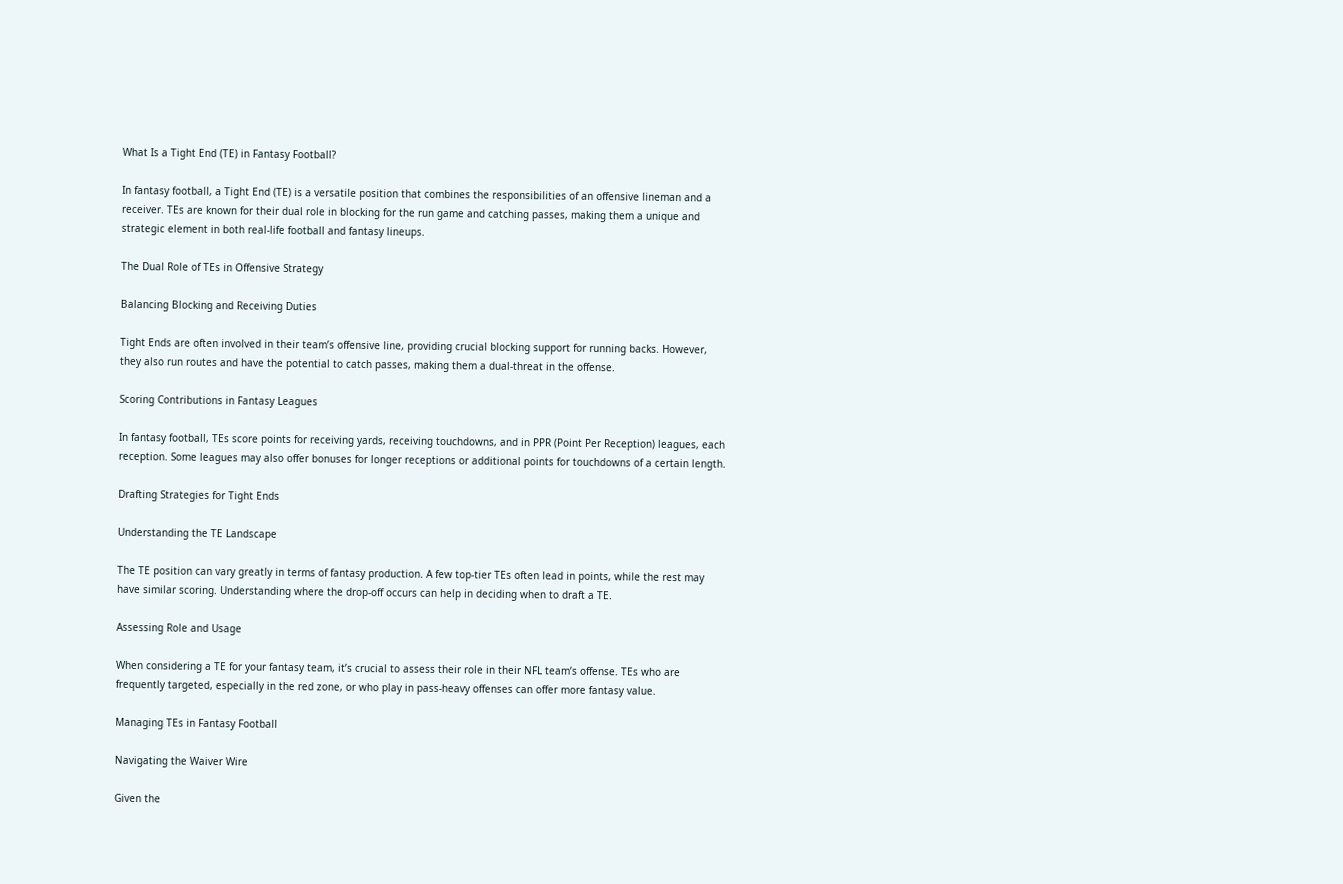What Is a Tight End (TE) in Fantasy Football?

In fantasy football, a Tight End (TE) is a versatile position that combines the responsibilities of an offensive lineman and a receiver. TEs are known for their dual role in blocking for the run game and catching passes, making them a unique and strategic element in both real-life football and fantasy lineups.

The Dual Role of TEs in Offensive Strategy

Balancing Blocking and Receiving Duties

Tight Ends are often involved in their team’s offensive line, providing crucial blocking support for running backs. However, they also run routes and have the potential to catch passes, making them a dual-threat in the offense.

Scoring Contributions in Fantasy Leagues

In fantasy football, TEs score points for receiving yards, receiving touchdowns, and in PPR (Point Per Reception) leagues, each reception. Some leagues may also offer bonuses for longer receptions or additional points for touchdowns of a certain length.

Drafting Strategies for Tight Ends

Understanding the TE Landscape

The TE position can vary greatly in terms of fantasy production. A few top-tier TEs often lead in points, while the rest may have similar scoring. Understanding where the drop-off occurs can help in deciding when to draft a TE.

Assessing Role and Usage

When considering a TE for your fantasy team, it’s crucial to assess their role in their NFL team’s offense. TEs who are frequently targeted, especially in the red zone, or who play in pass-heavy offenses can offer more fantasy value.

Managing TEs in Fantasy Football

Navigating the Waiver Wire

Given the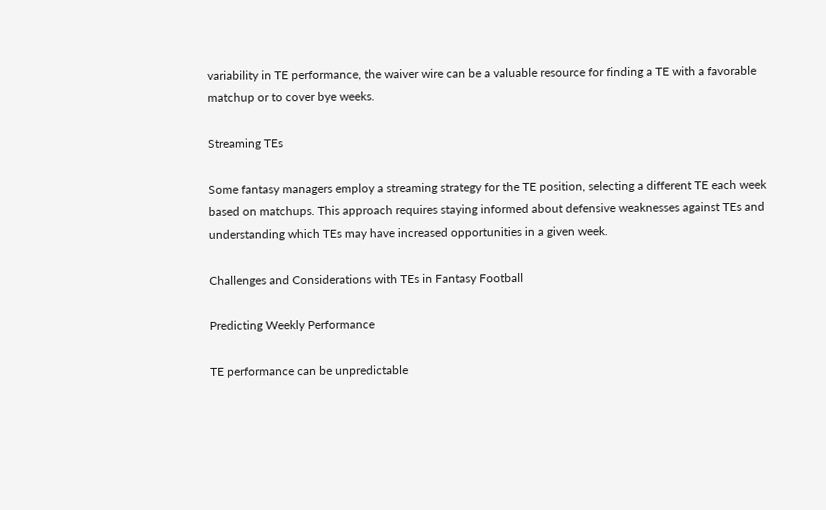variability in TE performance, the waiver wire can be a valuable resource for finding a TE with a favorable matchup or to cover bye weeks.

Streaming TEs

Some fantasy managers employ a streaming strategy for the TE position, selecting a different TE each week based on matchups. This approach requires staying informed about defensive weaknesses against TEs and understanding which TEs may have increased opportunities in a given week.

Challenges and Considerations with TEs in Fantasy Football

Predicting Weekly Performance

TE performance can be unpredictable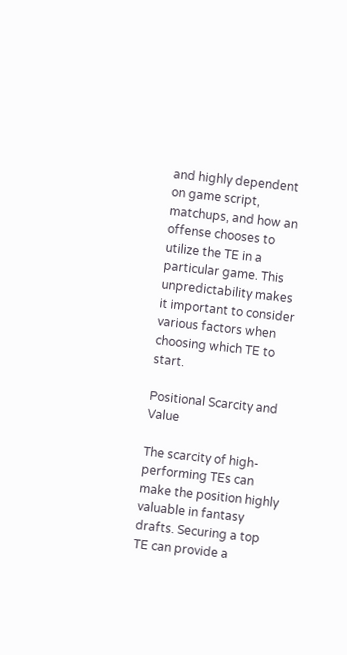and highly dependent on game script, matchups, and how an offense chooses to utilize the TE in a particular game. This unpredictability makes it important to consider various factors when choosing which TE to start.

Positional Scarcity and Value

The scarcity of high-performing TEs can make the position highly valuable in fantasy drafts. Securing a top TE can provide a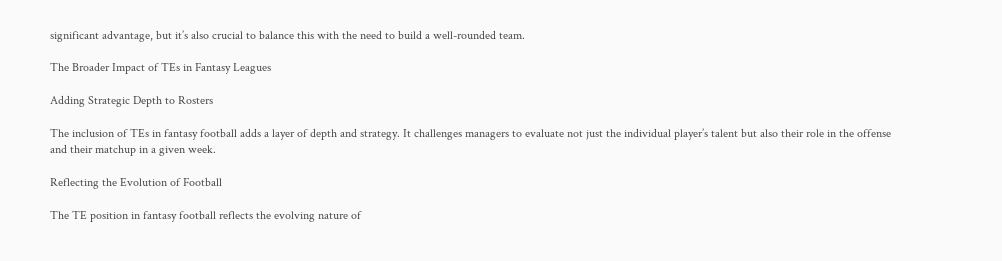significant advantage, but it’s also crucial to balance this with the need to build a well-rounded team.

The Broader Impact of TEs in Fantasy Leagues

Adding Strategic Depth to Rosters

The inclusion of TEs in fantasy football adds a layer of depth and strategy. It challenges managers to evaluate not just the individual player’s talent but also their role in the offense and their matchup in a given week.

Reflecting the Evolution of Football

The TE position in fantasy football reflects the evolving nature of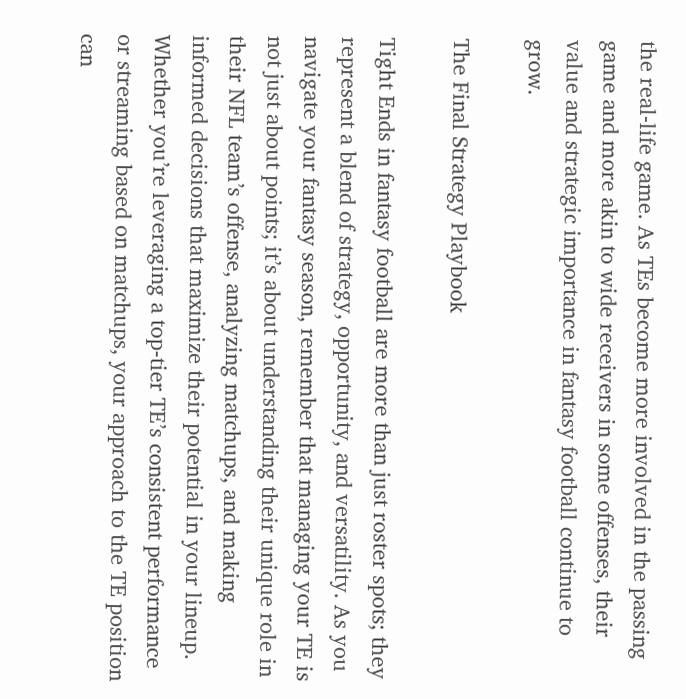the real-life game. As TEs become more involved in the passing game and more akin to wide receivers in some offenses, their value and strategic importance in fantasy football continue to grow.

The Final Strategy Playbook

Tight Ends in fantasy football are more than just roster spots; they represent a blend of strategy, opportunity, and versatility. As you navigate your fantasy season, remember that managing your TE is not just about points; it’s about understanding their unique role in their NFL team’s offense, analyzing matchups, and making informed decisions that maximize their potential in your lineup. Whether you’re leveraging a top-tier TE’s consistent performance or streaming based on matchups, your approach to the TE position can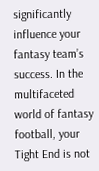significantly influence your fantasy team’s success. In the multifaceted world of fantasy football, your Tight End is not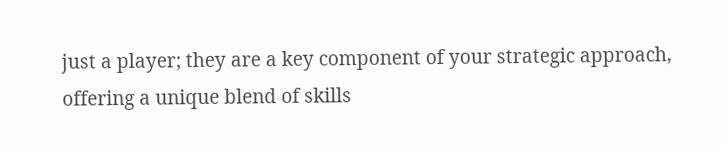just a player; they are a key component of your strategic approach, offering a unique blend of skills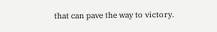that can pave the way to victory.